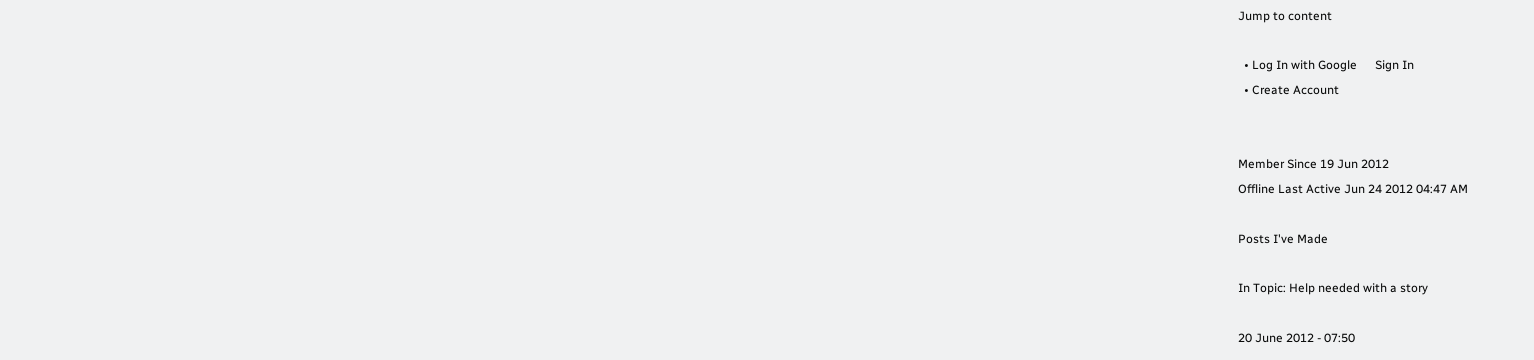Jump to content

  • Log In with Google      Sign In
  • Create Account


Member Since 19 Jun 2012
Offline Last Active Jun 24 2012 04:47 AM

Posts I've Made

In Topic: Help needed with a story

20 June 2012 - 07:50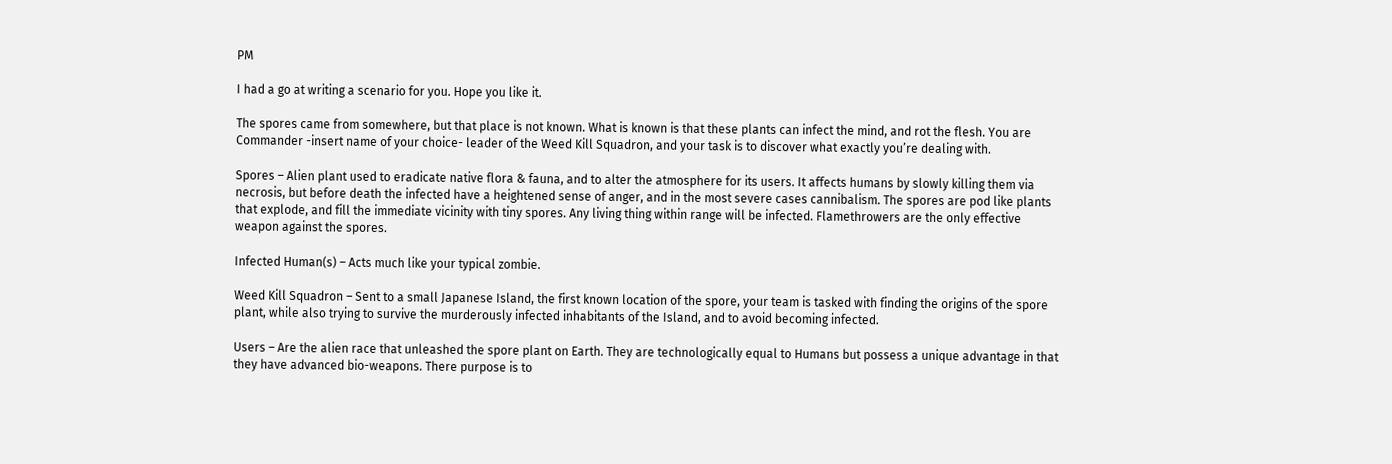PM

I had a go at writing a scenario for you. Hope you like it.

The spores came from somewhere, but that place is not known. What is known is that these plants can infect the mind, and rot the flesh. You are Commander -insert name of your choice- leader of the Weed Kill Squadron, and your task is to discover what exactly you’re dealing with.

Spores – Alien plant used to eradicate native flora & fauna, and to alter the atmosphere for its users. It affects humans by slowly killing them via necrosis, but before death the infected have a heightened sense of anger, and in the most severe cases cannibalism. The spores are pod like plants that explode, and fill the immediate vicinity with tiny spores. Any living thing within range will be infected. Flamethrowers are the only effective weapon against the spores.

Infected Human(s) – Acts much like your typical zombie.

Weed Kill Squadron – Sent to a small Japanese Island, the first known location of the spore, your team is tasked with finding the origins of the spore plant, while also trying to survive the murderously infected inhabitants of the Island, and to avoid becoming infected.

Users – Are the alien race that unleashed the spore plant on Earth. They are technologically equal to Humans but possess a unique advantage in that they have advanced bio-weapons. There purpose is to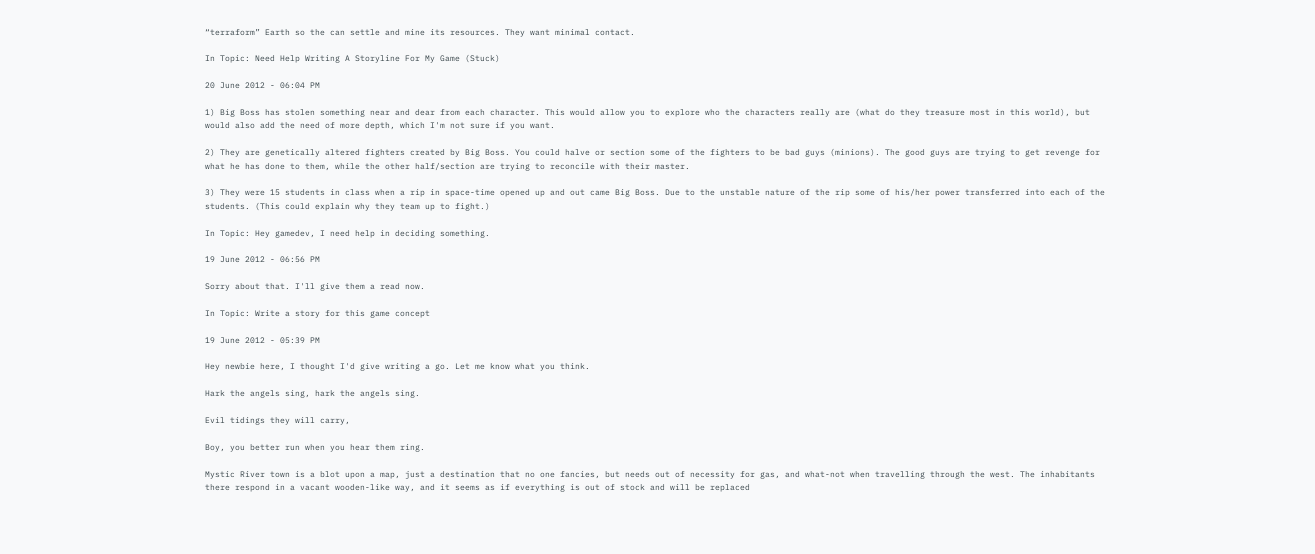“terraform” Earth so the can settle and mine its resources. They want minimal contact.

In Topic: Need Help Writing A Storyline For My Game (Stuck)

20 June 2012 - 06:04 PM

1) Big Boss has stolen something near and dear from each character. This would allow you to explore who the characters really are (what do they treasure most in this world), but would also add the need of more depth, which I'm not sure if you want.

2) They are genetically altered fighters created by Big Boss. You could halve or section some of the fighters to be bad guys (minions). The good guys are trying to get revenge for what he has done to them, while the other half/section are trying to reconcile with their master.

3) They were 15 students in class when a rip in space-time opened up and out came Big Boss. Due to the unstable nature of the rip some of his/her power transferred into each of the students. (This could explain why they team up to fight.)

In Topic: Hey gamedev, I need help in deciding something.

19 June 2012 - 06:56 PM

Sorry about that. I'll give them a read now.

In Topic: Write a story for this game concept

19 June 2012 - 05:39 PM

Hey newbie here, I thought I'd give writing a go. Let me know what you think.

Hark the angels sing, hark the angels sing.

Evil tidings they will carry,

Boy, you better run when you hear them ring.

Mystic River town is a blot upon a map, just a destination that no one fancies, but needs out of necessity for gas, and what-not when travelling through the west. The inhabitants there respond in a vacant wooden-like way, and it seems as if everything is out of stock and will be replaced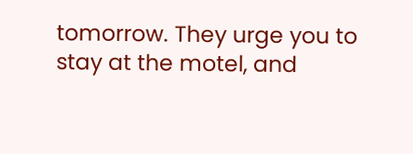tomorrow. They urge you to stay at the motel, and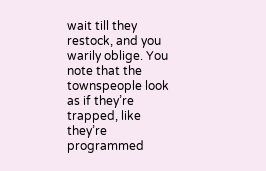wait till they restock, and you warily oblige. You note that the townspeople look as if they’re trapped, like they’re programmed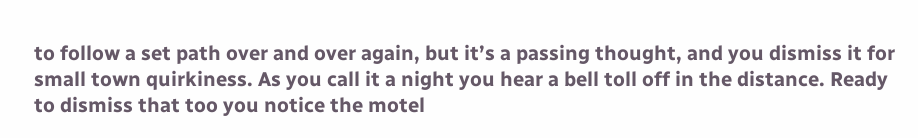to follow a set path over and over again, but it’s a passing thought, and you dismiss it for small town quirkiness. As you call it a night you hear a bell toll off in the distance. Ready to dismiss that too you notice the motel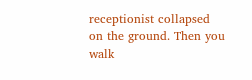receptionist collapsed on the ground. Then you walk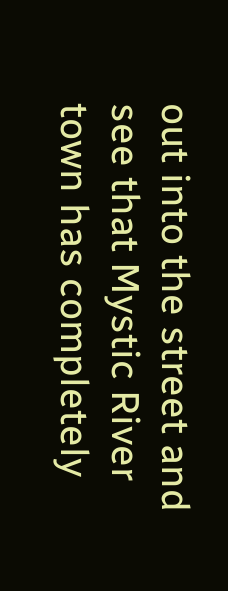out into the street and see that Mystic River town has completely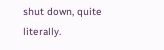shut down, quite literally.